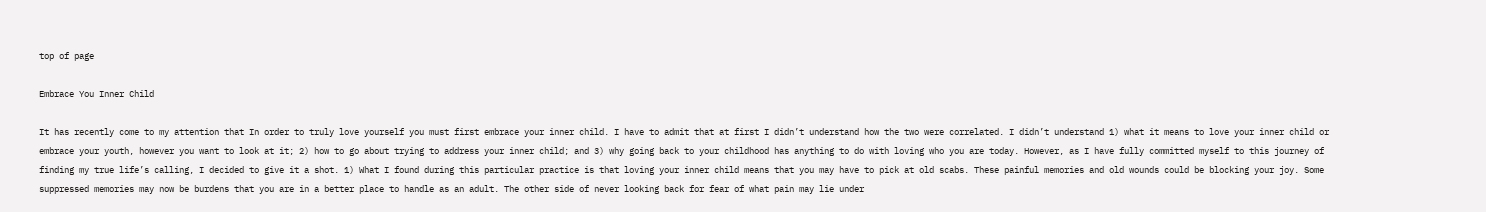top of page

Embrace You Inner Child

It has recently come to my attention that In order to truly love yourself you must first embrace your inner child. I have to admit that at first I didn’t understand how the two were correlated. I didn’t understand 1) what it means to love your inner child or embrace your youth, however you want to look at it; 2) how to go about trying to address your inner child; and 3) why going back to your childhood has anything to do with loving who you are today. However, as I have fully committed myself to this journey of finding my true life’s calling, I decided to give it a shot. 1) What I found during this particular practice is that loving your inner child means that you may have to pick at old scabs. These painful memories and old wounds could be blocking your joy. Some suppressed memories may now be burdens that you are in a better place to handle as an adult. The other side of never looking back for fear of what pain may lie under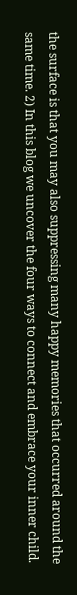the surface is that you may also suppressing many happy memories that occurred around the same time. 2) In this blog we uncover the four ways to connect and embrace your inner child.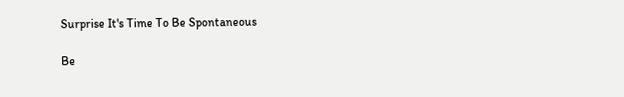Surprise It's Time To Be Spontaneous

Be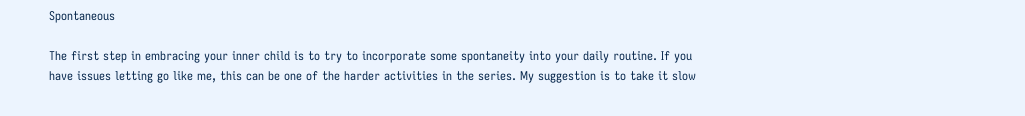Spontaneous

The first step in embracing your inner child is to try to incorporate some spontaneity into your daily routine. If you have issues letting go like me, this can be one of the harder activities in the series. My suggestion is to take it slow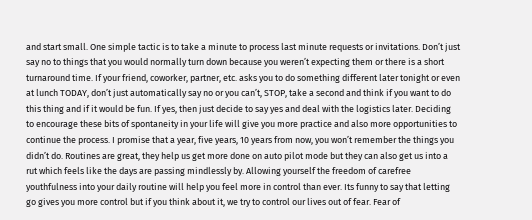and start small. One simple tactic is to take a minute to process last minute requests or invitations. Don’t just say no to things that you would normally turn down because you weren’t expecting them or there is a short turnaround time. If your friend, coworker, partner, etc. asks you to do something different later tonight or even at lunch TODAY, don’t just automatically say no or you can’t, STOP, take a second and think if you want to do this thing and if it would be fun. If yes, then just decide to say yes and deal with the logistics later. Deciding to encourage these bits of spontaneity in your life will give you more practice and also more opportunities to continue the process. I promise that a year, five years, 10 years from now, you won’t remember the things you didn’t do. Routines are great, they help us get more done on auto pilot mode but they can also get us into a rut which feels like the days are passing mindlessly by. Allowing yourself the freedom of carefree youthfulness into your daily routine will help you feel more in control than ever. Its funny to say that letting go gives you more control but if you think about it, we try to control our lives out of fear. Fear of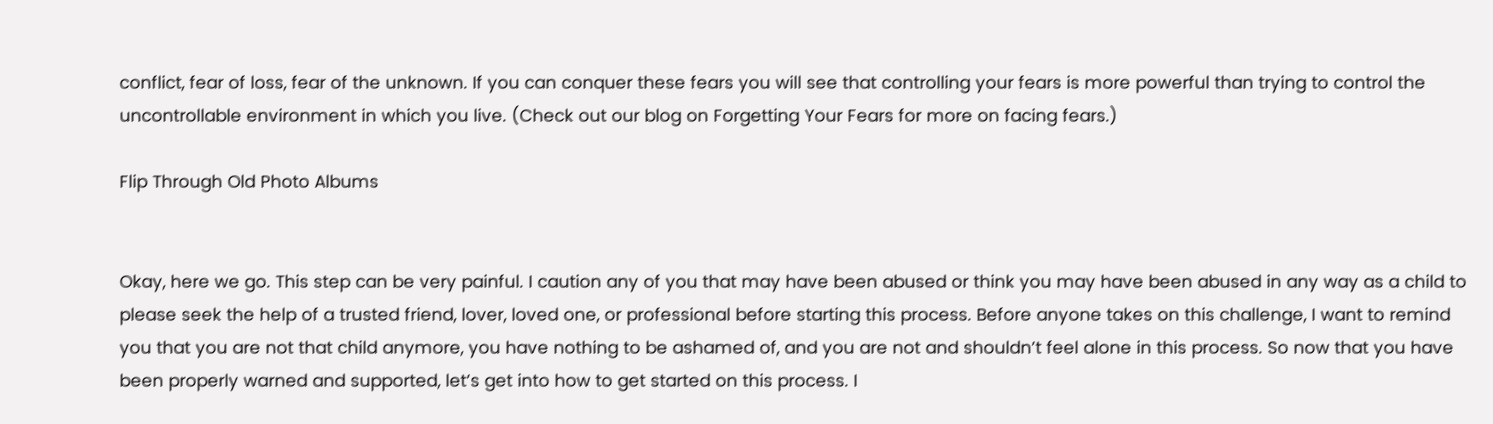conflict, fear of loss, fear of the unknown. If you can conquer these fears you will see that controlling your fears is more powerful than trying to control the uncontrollable environment in which you live. (Check out our blog on Forgetting Your Fears for more on facing fears.)

Flip Through Old Photo Albums


Okay, here we go. This step can be very painful. I caution any of you that may have been abused or think you may have been abused in any way as a child to please seek the help of a trusted friend, lover, loved one, or professional before starting this process. Before anyone takes on this challenge, I want to remind you that you are not that child anymore, you have nothing to be ashamed of, and you are not and shouldn’t feel alone in this process. So now that you have been properly warned and supported, let’s get into how to get started on this process. I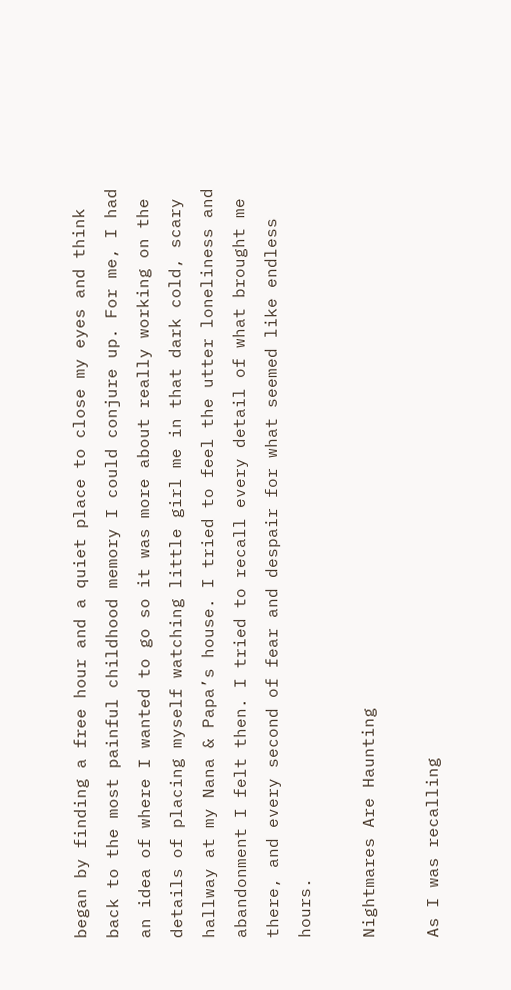began by finding a free hour and a quiet place to close my eyes and think back to the most painful childhood memory I could conjure up. For me, I had an idea of where I wanted to go so it was more about really working on the details of placing myself watching little girl me in that dark cold, scary hallway at my Nana & Papa’s house. I tried to feel the utter loneliness and abandonment I felt then. I tried to recall every detail of what brought me there, and every second of fear and despair for what seemed like endless hours.

Nightmares Are Haunting

As I was recalling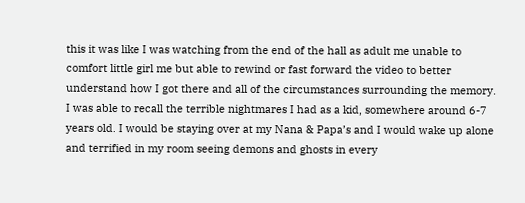this it was like I was watching from the end of the hall as adult me unable to comfort little girl me but able to rewind or fast forward the video to better understand how I got there and all of the circumstances surrounding the memory. I was able to recall the terrible nightmares I had as a kid, somewhere around 6-7 years old. I would be staying over at my Nana & Papa’s and I would wake up alone and terrified in my room seeing demons and ghosts in every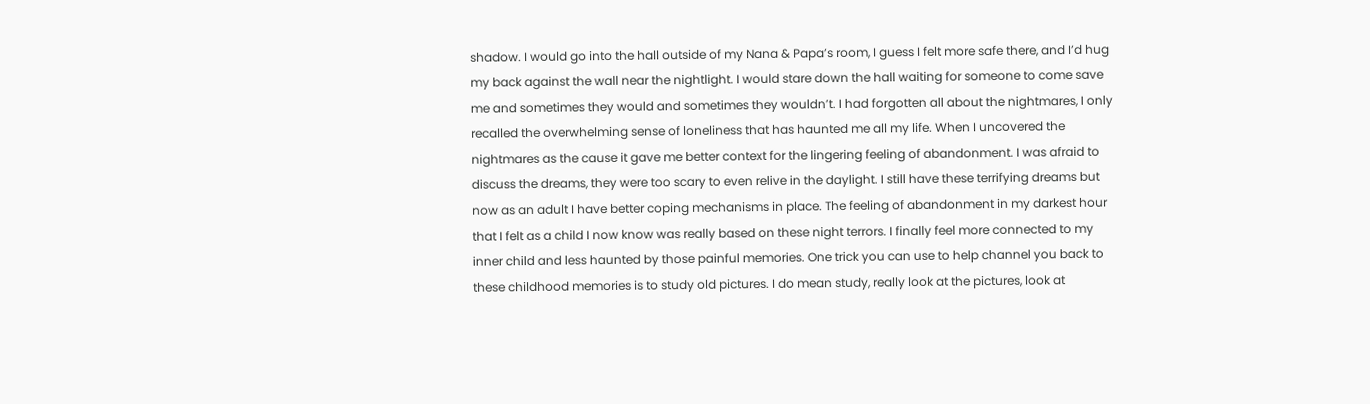shadow. I would go into the hall outside of my Nana & Papa’s room, I guess I felt more safe there, and I’d hug my back against the wall near the nightlight. I would stare down the hall waiting for someone to come save me and sometimes they would and sometimes they wouldn’t. I had forgotten all about the nightmares, I only recalled the overwhelming sense of loneliness that has haunted me all my life. When I uncovered the nightmares as the cause it gave me better context for the lingering feeling of abandonment. I was afraid to discuss the dreams, they were too scary to even relive in the daylight. I still have these terrifying dreams but now as an adult I have better coping mechanisms in place. The feeling of abandonment in my darkest hour that I felt as a child I now know was really based on these night terrors. I finally feel more connected to my inner child and less haunted by those painful memories. One trick you can use to help channel you back to these childhood memories is to study old pictures. I do mean study, really look at the pictures, look at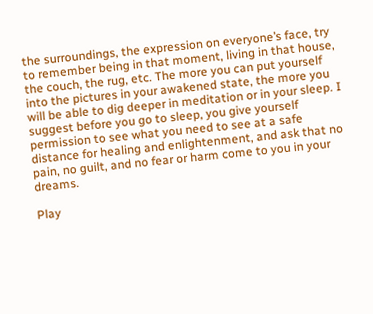the surroundings, the expression on everyone’s face, try to remember being in that moment, living in that house, the couch, the rug, etc. The more you can put yourself into the pictures in your awakened state, the more you will be able to dig deeper in meditation or in your sleep. I suggest before you go to sleep, you give yourself permission to see what you need to see at a safe distance for healing and enlightenment, and ask that no pain, no guilt, and no fear or harm come to you in your dreams.

Play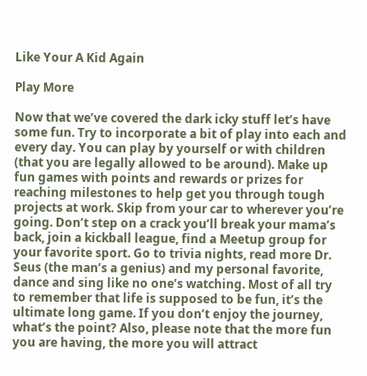Like Your A Kid Again

Play More

Now that we’ve covered the dark icky stuff let’s have some fun. Try to incorporate a bit of play into each and every day. You can play by yourself or with children (that you are legally allowed to be around). Make up fun games with points and rewards or prizes for reaching milestones to help get you through tough projects at work. Skip from your car to wherever you’re going. Don’t step on a crack you’ll break your mama’s back, join a kickball league, find a Meetup group for your favorite sport. Go to trivia nights, read more Dr. Seus (the man’s a genius) and my personal favorite, dance and sing like no one’s watching. Most of all try to remember that life is supposed to be fun, it’s the ultimate long game. If you don’t enjoy the journey, what’s the point? Also, please note that the more fun you are having, the more you will attract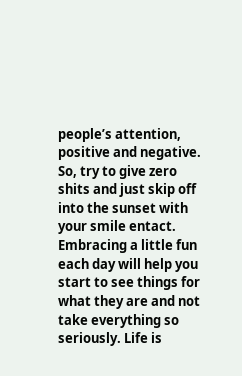people’s attention, positive and negative. So, try to give zero shits and just skip off into the sunset with your smile entact. Embracing a little fun each day will help you start to see things for what they are and not take everything so seriously. Life is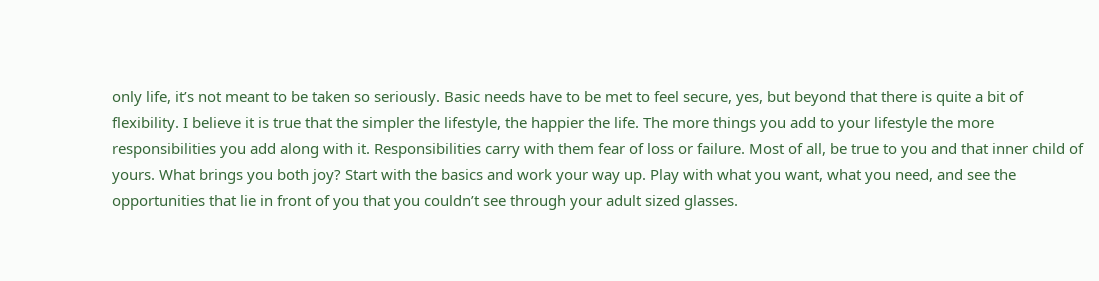only life, it’s not meant to be taken so seriously. Basic needs have to be met to feel secure, yes, but beyond that there is quite a bit of flexibility. I believe it is true that the simpler the lifestyle, the happier the life. The more things you add to your lifestyle the more responsibilities you add along with it. Responsibilities carry with them fear of loss or failure. Most of all, be true to you and that inner child of yours. What brings you both joy? Start with the basics and work your way up. Play with what you want, what you need, and see the opportunities that lie in front of you that you couldn’t see through your adult sized glasses.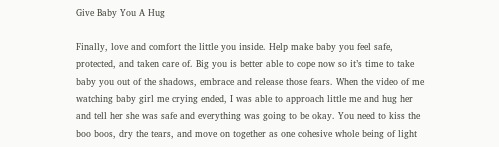Give Baby You A Hug

Finally, love and comfort the little you inside. Help make baby you feel safe, protected, and taken care of. Big you is better able to cope now so it’s time to take baby you out of the shadows, embrace and release those fears. When the video of me watching baby girl me crying ended, I was able to approach little me and hug her and tell her she was safe and everything was going to be okay. You need to kiss the boo boos, dry the tears, and move on together as one cohesive whole being of light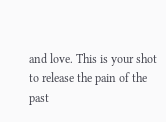and love. This is your shot to release the pain of the past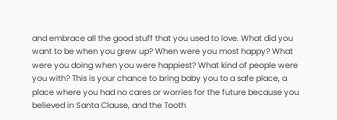and embrace all the good stuff that you used to love. What did you want to be when you grew up? When were you most happy? What were you doing when you were happiest? What kind of people were you with? This is your chance to bring baby you to a safe place, a place where you had no cares or worries for the future because you believed in Santa Clause, and the Tooth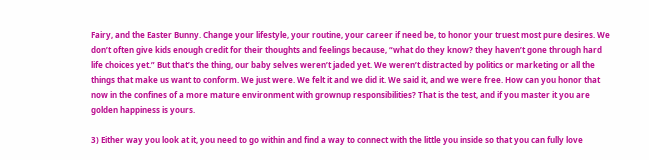Fairy, and the Easter Bunny. Change your lifestyle, your routine, your career if need be, to honor your truest most pure desires. We don’t often give kids enough credit for their thoughts and feelings because, “what do they know? they haven’t gone through hard life choices yet.” But that’s the thing, our baby selves weren’t jaded yet. We weren’t distracted by politics or marketing or all the things that make us want to conform. We just were. We felt it and we did it. We said it, and we were free. How can you honor that now in the confines of a more mature environment with grownup responsibilities? That is the test, and if you master it you are golden happiness is yours.

3) Either way you look at it, you need to go within and find a way to connect with the little you inside so that you can fully love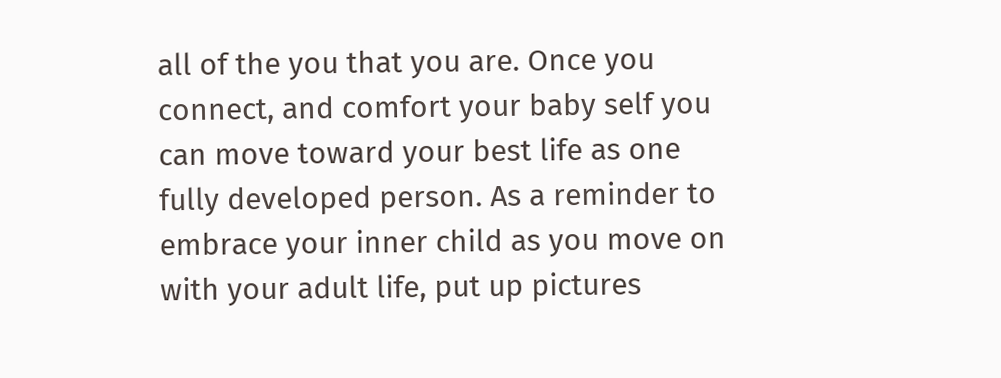all of the you that you are. Once you connect, and comfort your baby self you can move toward your best life as one fully developed person. As a reminder to embrace your inner child as you move on with your adult life, put up pictures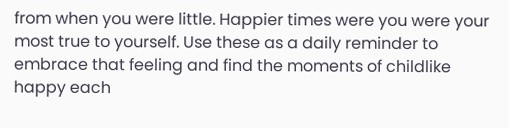from when you were little. Happier times were you were your most true to yourself. Use these as a daily reminder to embrace that feeling and find the moments of childlike happy each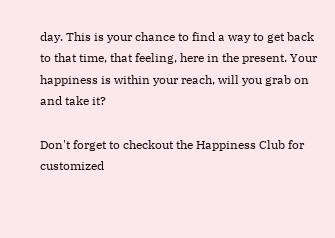day. This is your chance to find a way to get back to that time, that feeling, here in the present. Your happiness is within your reach, will you grab on and take it?

Don't forget to checkout the Happiness Club for customized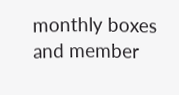monthly boxes and member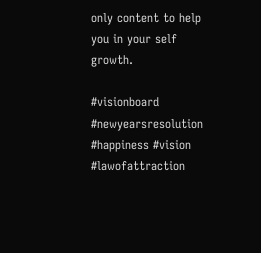only content to help you in your self growth.

#visionboard #newyearsresolution #happiness #vision #lawofattraction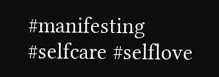#manifesting #selfcare #selflove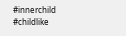#innerchild #childlike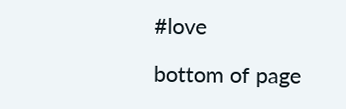#love

bottom of page